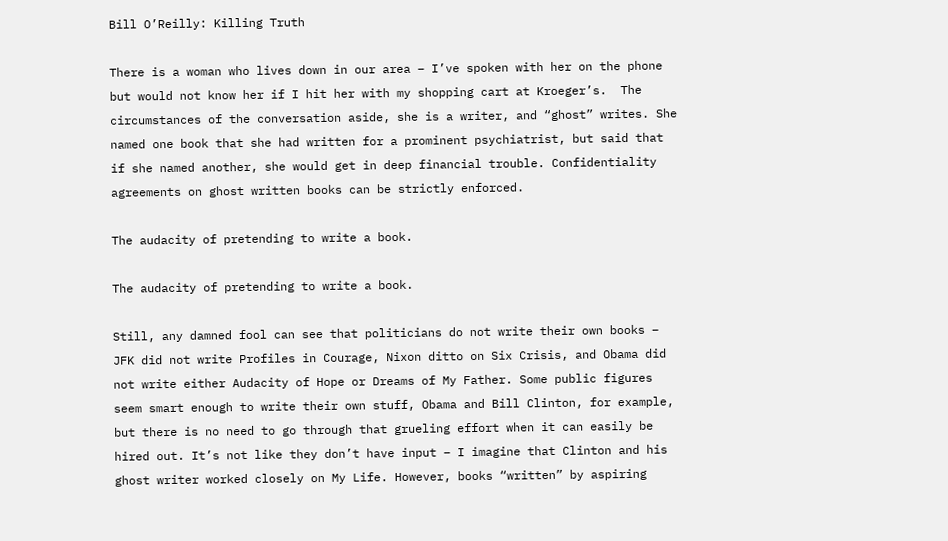Bill O’Reilly: Killing Truth

There is a woman who lives down in our area – I’ve spoken with her on the phone but would not know her if I hit her with my shopping cart at Kroeger’s.  The circumstances of the conversation aside, she is a writer, and “ghost” writes. She named one book that she had written for a prominent psychiatrist, but said that if she named another, she would get in deep financial trouble. Confidentiality agreements on ghost written books can be strictly enforced.

The audacity of pretending to write a book.

The audacity of pretending to write a book.

Still, any damned fool can see that politicians do not write their own books – JFK did not write Profiles in Courage, Nixon ditto on Six Crisis, and Obama did not write either Audacity of Hope or Dreams of My Father. Some public figures seem smart enough to write their own stuff, Obama and Bill Clinton, for example, but there is no need to go through that grueling effort when it can easily be hired out. It’s not like they don’t have input – I imagine that Clinton and his ghost writer worked closely on My Life. However, books “written” by aspiring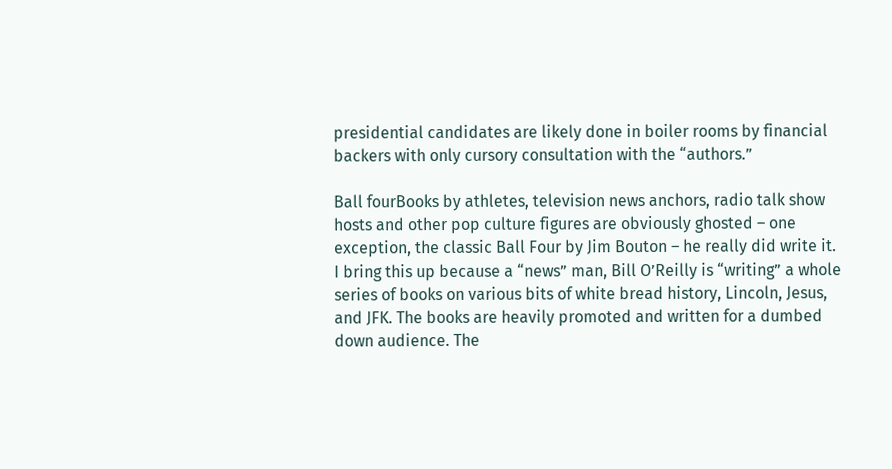presidential candidates are likely done in boiler rooms by financial backers with only cursory consultation with the “authors.”

Ball fourBooks by athletes, television news anchors, radio talk show hosts and other pop culture figures are obviously ghosted – one exception, the classic Ball Four by Jim Bouton – he really did write it.
I bring this up because a “news” man, Bill O’Reilly is “writing” a whole series of books on various bits of white bread history, Lincoln, Jesus, and JFK. The books are heavily promoted and written for a dumbed down audience. The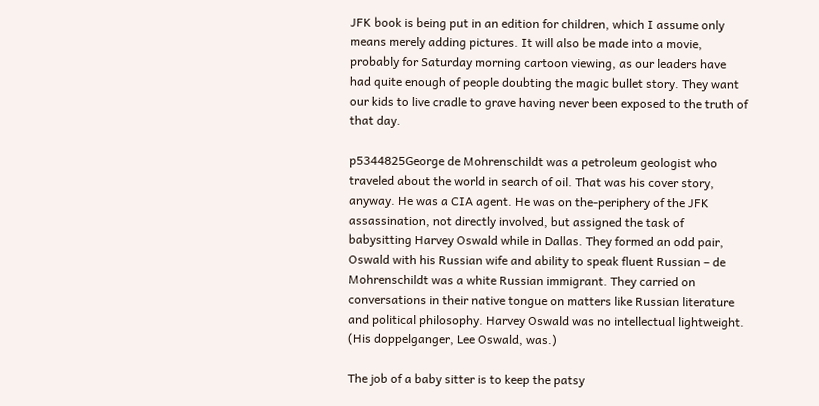JFK book is being put in an edition for children, which I assume only means merely adding pictures. It will also be made into a movie, probably for Saturday morning cartoon viewing, as our leaders have had quite enough of people doubting the magic bullet story. They want our kids to live cradle to grave having never been exposed to the truth of that day.

p5344825George de Mohrenschildt was a petroleum geologist who traveled about the world in search of oil. That was his cover story, anyway. He was a CIA agent. He was on the-periphery of the JFK assassination, not directly involved, but assigned the task of babysitting Harvey Oswald while in Dallas. They formed an odd pair, Oswald with his Russian wife and ability to speak fluent Russian – de Mohrenschildt was a white Russian immigrant. They carried on conversations in their native tongue on matters like Russian literature and political philosophy. Harvey Oswald was no intellectual lightweight. (His doppelganger, Lee Oswald, was.)

The job of a baby sitter is to keep the patsy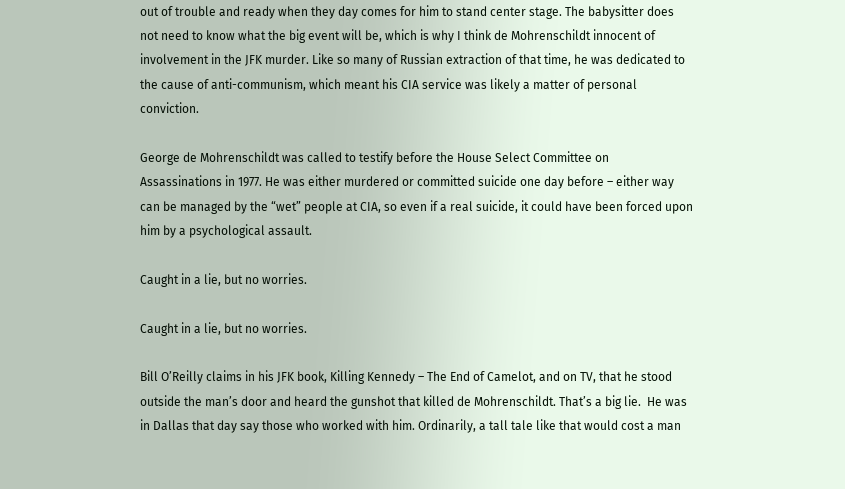out of trouble and ready when they day comes for him to stand center stage. The babysitter does not need to know what the big event will be, which is why I think de Mohrenschildt innocent of involvement in the JFK murder. Like so many of Russian extraction of that time, he was dedicated to the cause of anti-communism, which meant his CIA service was likely a matter of personal conviction.

George de Mohrenschildt was called to testify before the House Select Committee on Assassinations in 1977. He was either murdered or committed suicide one day before – either way can be managed by the “wet” people at CIA, so even if a real suicide, it could have been forced upon him by a psychological assault.

Caught in a lie, but no worries.

Caught in a lie, but no worries.

Bill O’Reilly claims in his JFK book, Killing Kennedy – The End of Camelot, and on TV, that he stood outside the man’s door and heard the gunshot that killed de Mohrenschildt. That’s a big lie.  He was in Dallas that day say those who worked with him. Ordinarily, a tall tale like that would cost a man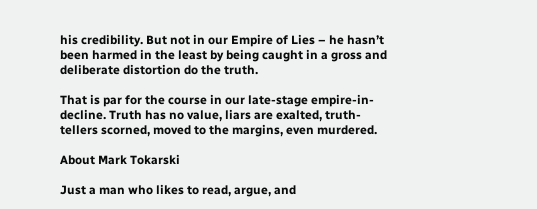his credibility. But not in our Empire of Lies – he hasn’t been harmed in the least by being caught in a gross and deliberate distortion do the truth.

That is par for the course in our late-stage empire-in-decline. Truth has no value, liars are exalted, truth-tellers scorned, moved to the margins, even murdered.

About Mark Tokarski

Just a man who likes to read, argue, and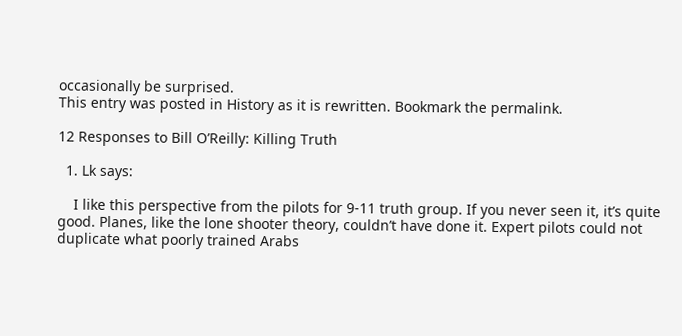occasionally be surprised.
This entry was posted in History as it is rewritten. Bookmark the permalink.

12 Responses to Bill O’Reilly: Killing Truth

  1. Lk says:

    I like this perspective from the pilots for 9-11 truth group. If you never seen it, it’s quite good. Planes, like the lone shooter theory, couldn’t have done it. Expert pilots could not duplicate what poorly trained Arabs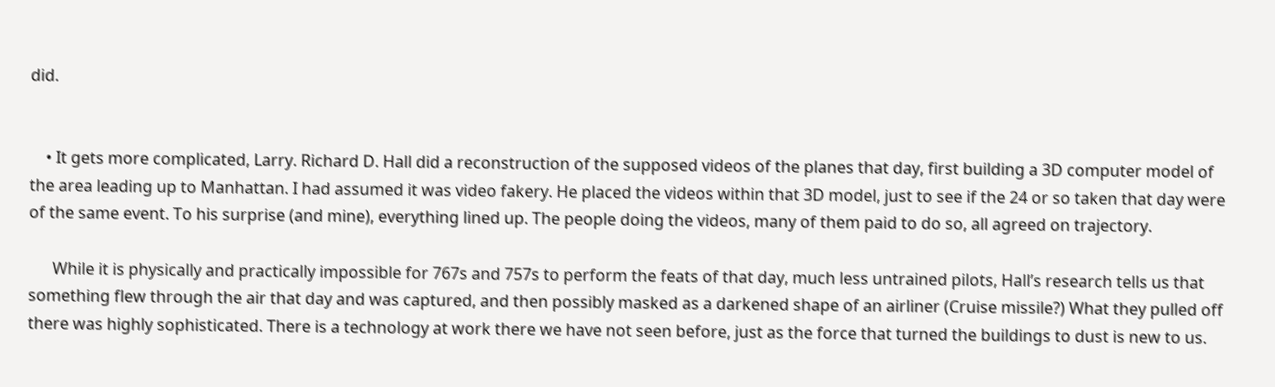did.


    • It gets more complicated, Larry. Richard D. Hall did a reconstruction of the supposed videos of the planes that day, first building a 3D computer model of the area leading up to Manhattan. I had assumed it was video fakery. He placed the videos within that 3D model, just to see if the 24 or so taken that day were of the same event. To his surprise (and mine), everything lined up. The people doing the videos, many of them paid to do so, all agreed on trajectory.

      While it is physically and practically impossible for 767s and 757s to perform the feats of that day, much less untrained pilots, Hall’s research tells us that something flew through the air that day and was captured, and then possibly masked as a darkened shape of an airliner (Cruise missile?) What they pulled off there was highly sophisticated. There is a technology at work there we have not seen before, just as the force that turned the buildings to dust is new to us.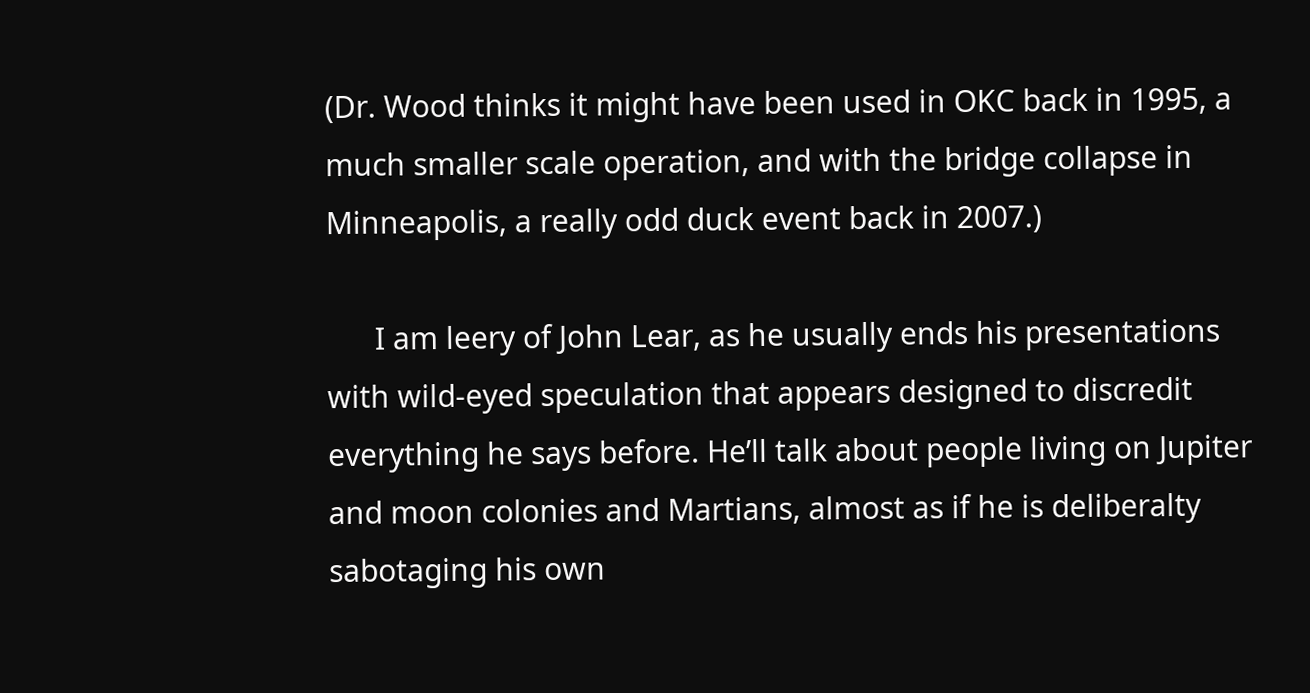(Dr. Wood thinks it might have been used in OKC back in 1995, a much smaller scale operation, and with the bridge collapse in Minneapolis, a really odd duck event back in 2007.)

      I am leery of John Lear, as he usually ends his presentations with wild-eyed speculation that appears designed to discredit everything he says before. He’ll talk about people living on Jupiter and moon colonies and Martians, almost as if he is deliberalty sabotaging his own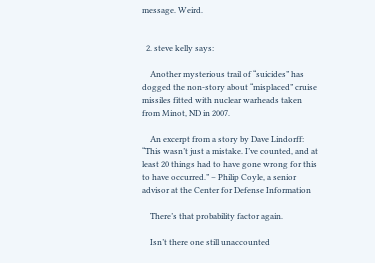message. Weird.


  2. steve kelly says:

    Another mysterious trail of “suicides” has dogged the non-story about “misplaced” cruise missiles fitted with nuclear warheads taken from Minot, ND in 2007.

    An excerpt from a story by Dave Lindorff: “This wasn’t just a mistake. I’ve counted, and at least 20 things had to have gone wrong for this to have occurred.” – Philip Coyle, a senior advisor at the Center for Defense Information

    There’s that probability factor again.

    Isn’t there one still unaccounted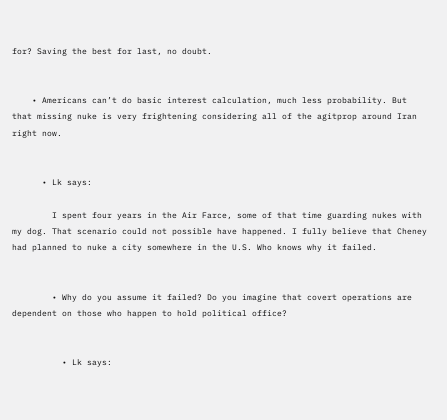for? Saving the best for last, no doubt.


    • Americans can’t do basic interest calculation, much less probability. But that missing nuke is very frightening considering all of the agitprop around Iran right now.


      • Lk says:

        I spent four years in the Air Farce, some of that time guarding nukes with my dog. That scenario could not possible have happened. I fully believe that Cheney had planned to nuke a city somewhere in the U.S. Who knows why it failed.


        • Why do you assume it failed? Do you imagine that covert operations are dependent on those who happen to hold political office?


          • Lk says: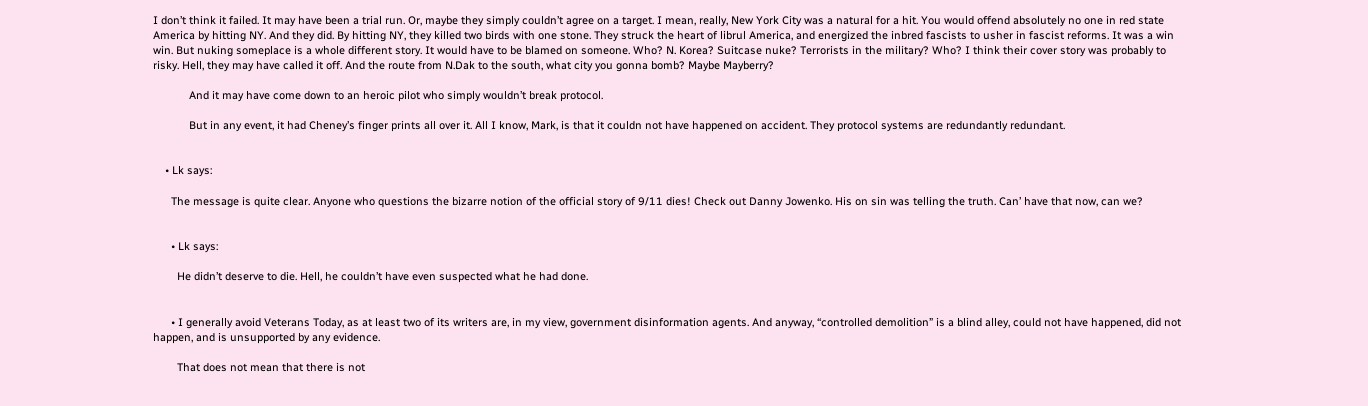I don’t think it failed. It may have been a trial run. Or, maybe they simply couldn’t agree on a target. I mean, really, New York City was a natural for a hit. You would offend absolutely no one in red state America by hitting NY. And they did. By hitting NY, they killed two birds with one stone. They struck the heart of librul America, and energized the inbred fascists to usher in fascist reforms. It was a win win. But nuking someplace is a whole different story. It would have to be blamed on someone. Who? N. Korea? Suitcase nuke? Terrorists in the military? Who? I think their cover story was probably to risky. Hell, they may have called it off. And the route from N.Dak to the south, what city you gonna bomb? Maybe Mayberry?

            And it may have come down to an heroic pilot who simply wouldn’t break protocol.

            But in any event, it had Cheney’s finger prints all over it. All I know, Mark, is that it couldn not have happened on accident. They protocol systems are redundantly redundant.


    • Lk says:

      The message is quite clear. Anyone who questions the bizarre notion of the official story of 9/11 dies! Check out Danny Jowenko. His on sin was telling the truth. Can’ have that now, can we?


      • Lk says:

        He didn’t deserve to die. Hell, he couldn’t have even suspected what he had done.


      • I generally avoid Veterans Today, as at least two of its writers are, in my view, government disinformation agents. And anyway, “controlled demolition” is a blind alley, could not have happened, did not happen, and is unsupported by any evidence.

        That does not mean that there is not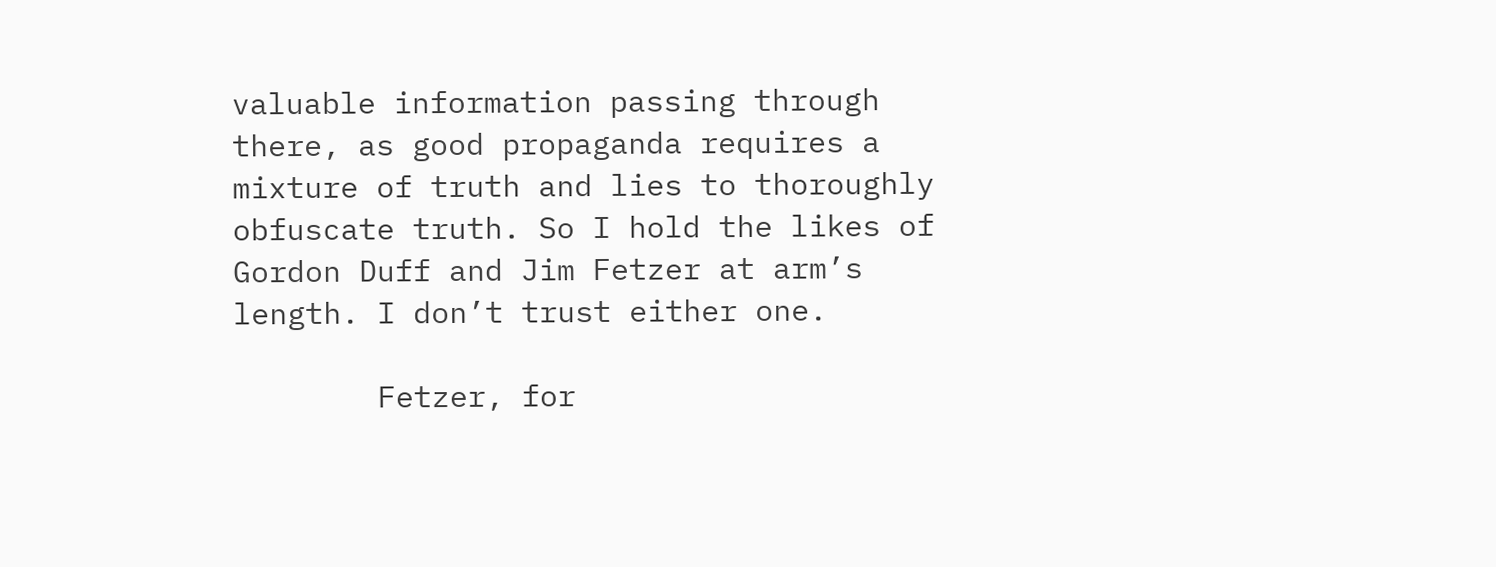valuable information passing through there, as good propaganda requires a mixture of truth and lies to thoroughly obfuscate truth. So I hold the likes of Gordon Duff and Jim Fetzer at arm’s length. I don’t trust either one.

        Fetzer, for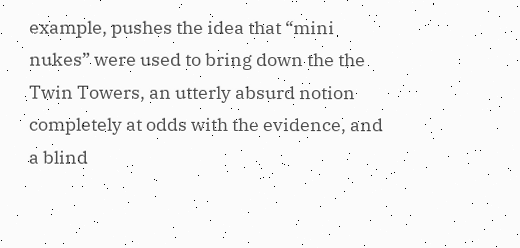example, pushes the idea that “mini nukes” were used to bring down the the Twin Towers, an utterly absurd notion completely at odds with the evidence, and a blind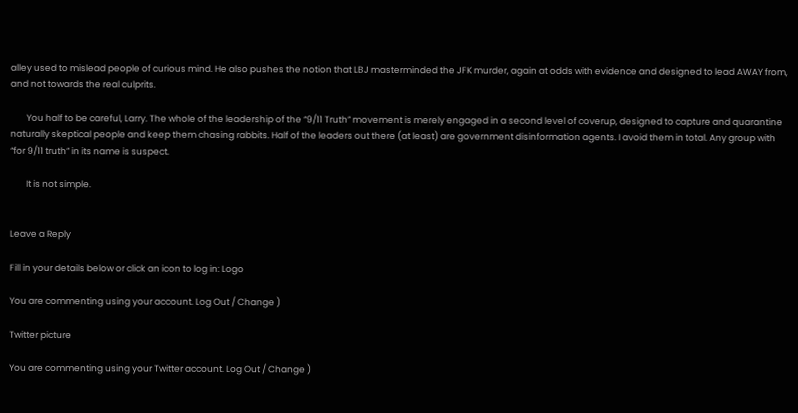alley used to mislead people of curious mind. He also pushes the notion that LBJ masterminded the JFK murder, again at odds with evidence and designed to lead AWAY from, and not towards the real culprits.

        You half to be careful, Larry. The whole of the leadership of the “9/11 Truth” movement is merely engaged in a second level of coverup, designed to capture and quarantine naturally skeptical people and keep them chasing rabbits. Half of the leaders out there (at least) are government disinformation agents. I avoid them in total. Any group with “for 9/11 truth” in its name is suspect.

        It is not simple.


Leave a Reply

Fill in your details below or click an icon to log in: Logo

You are commenting using your account. Log Out / Change )

Twitter picture

You are commenting using your Twitter account. Log Out / Change )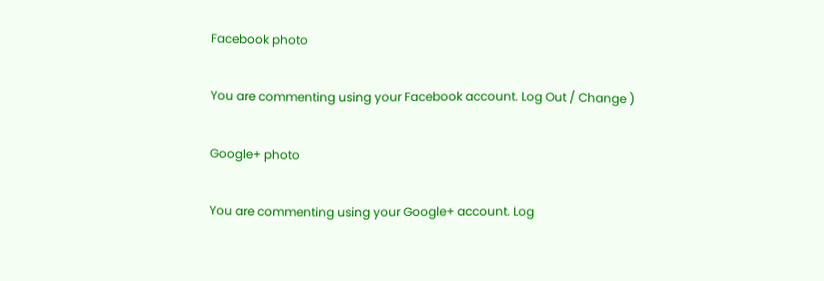Facebook photo

You are commenting using your Facebook account. Log Out / Change )

Google+ photo

You are commenting using your Google+ account. Log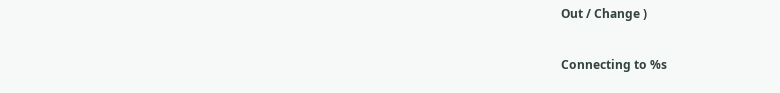Out / Change )

Connecting to %s